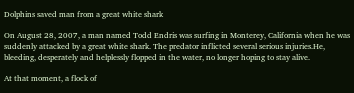Dolphins saved man from a great white shark

On August 28, 2007, a man named Todd Endris was surfing in Monterey, California when he was suddenly attacked by a great white shark. The predator inflicted several serious injuries.He, bleeding, desperately and helplessly flopped in the water, no longer hoping to stay alive.

At that moment, a flock of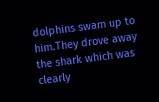dolphins swam up to him.They drove away the shark which was clearly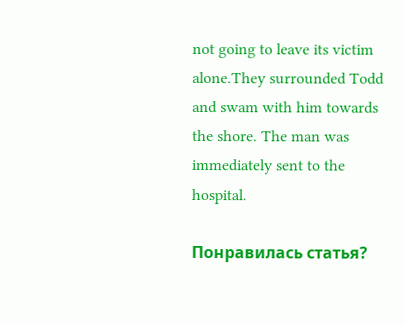not going to leave its victim alone.They surrounded Todd and swam with him towards the shore. The man was immediately sent to the hospital.

Понравилась статья?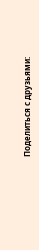Поделиться с друзьями: